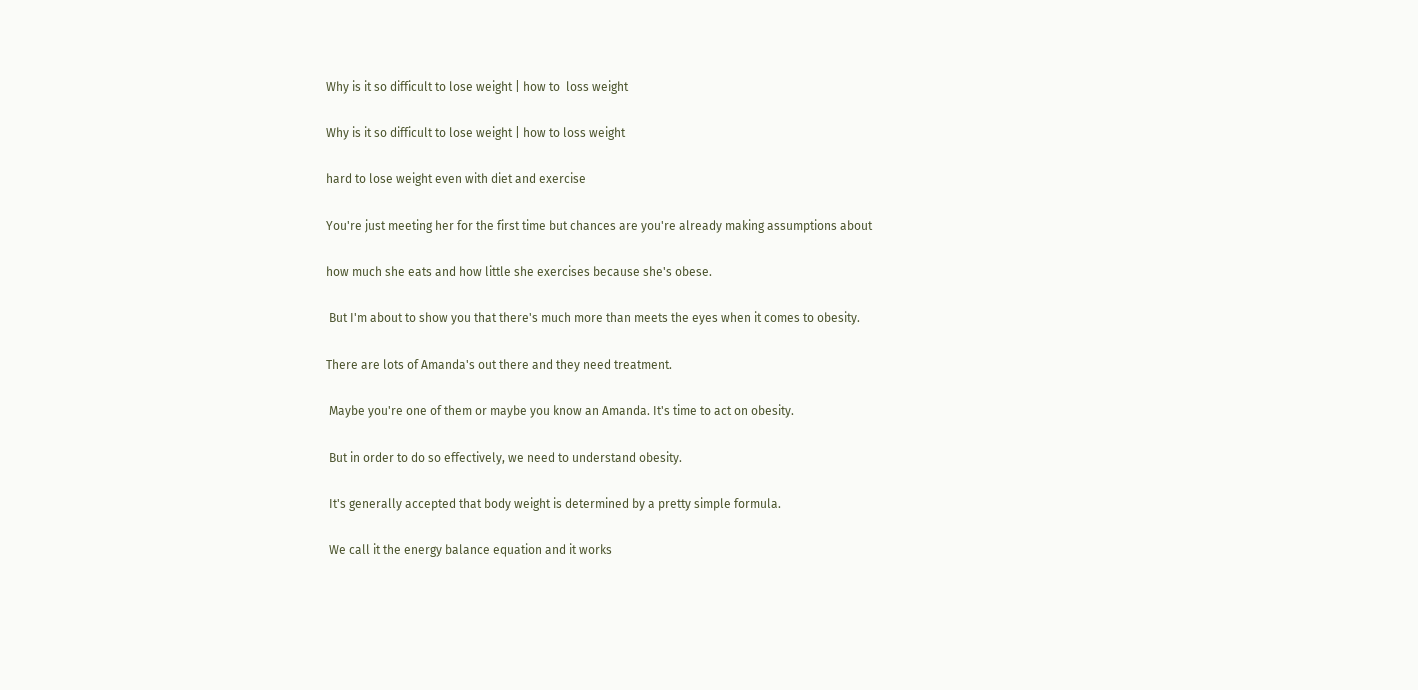Why is it so difficult to lose weight | how to  loss weight

Why is it so difficult to lose weight | how to loss weight

hard to lose weight even with diet and exercise

You're just meeting her for the first time but chances are you're already making assumptions about

how much she eats and how little she exercises because she's obese.

 But I'm about to show you that there's much more than meets the eyes when it comes to obesity.

There are lots of Amanda's out there and they need treatment.

 Maybe you're one of them or maybe you know an Amanda. It's time to act on obesity.

 But in order to do so effectively, we need to understand obesity.

 It's generally accepted that body weight is determined by a pretty simple formula.

 We call it the energy balance equation and it works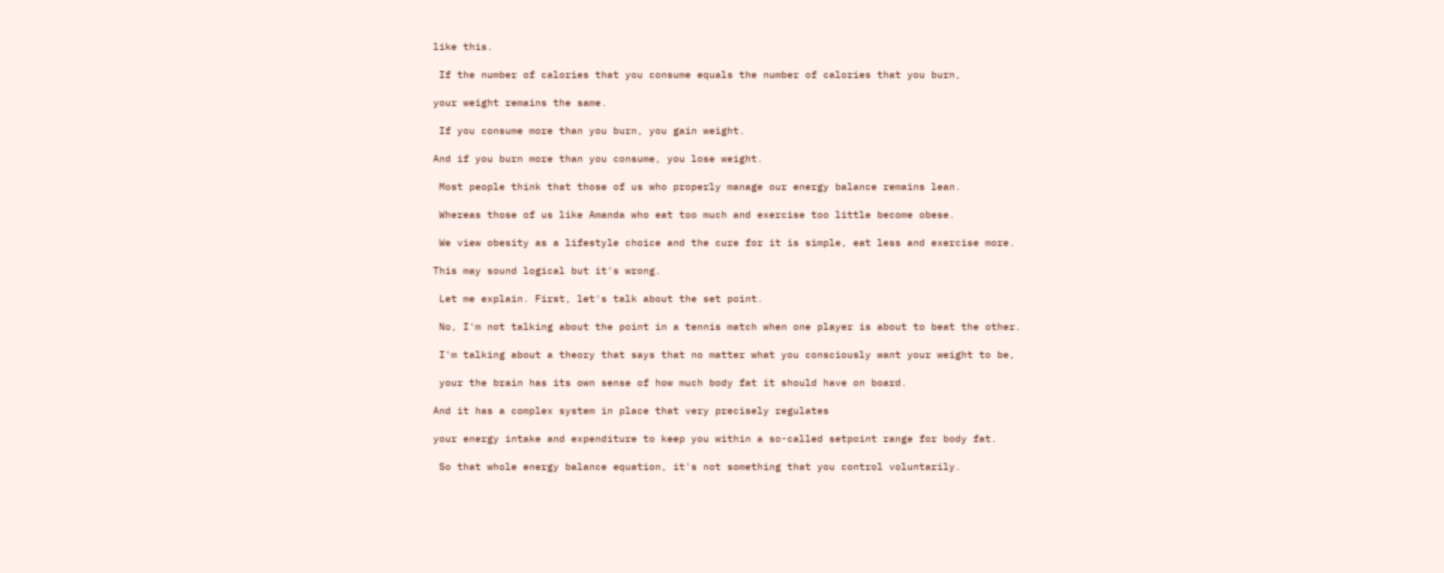like this.

 If the number of calories that you consume equals the number of calories that you burn,

your weight remains the same.

 If you consume more than you burn, you gain weight.

And if you burn more than you consume, you lose weight.

 Most people think that those of us who properly manage our energy balance remains lean.

 Whereas those of us like Amanda who eat too much and exercise too little become obese.

 We view obesity as a lifestyle choice and the cure for it is simple, eat less and exercise more.

This may sound logical but it's wrong.

 Let me explain. First, let's talk about the set point.

 No, I'm not talking about the point in a tennis match when one player is about to beat the other.

 I'm talking about a theory that says that no matter what you consciously want your weight to be,

 your the brain has its own sense of how much body fat it should have on board.

And it has a complex system in place that very precisely regulates

your energy intake and expenditure to keep you within a so-called setpoint range for body fat.

 So that whole energy balance equation, it's not something that you control voluntarily.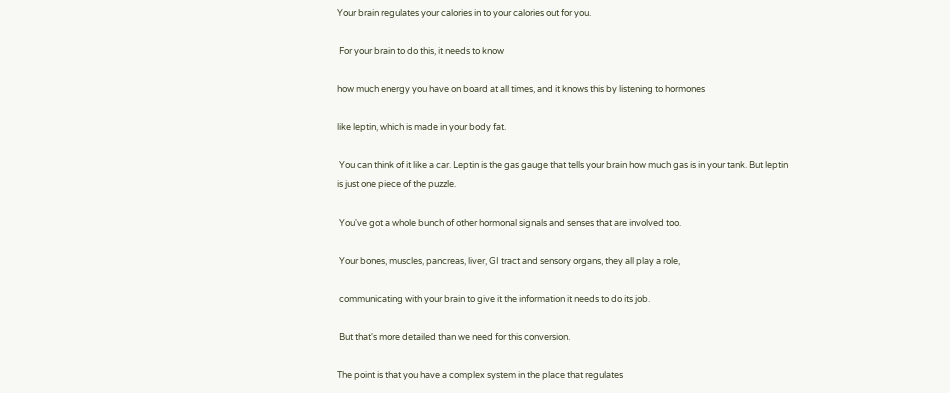Your brain regulates your calories in to your calories out for you.

 For your brain to do this, it needs to know

how much energy you have on board at all times, and it knows this by listening to hormones

like leptin, which is made in your body fat.

 You can think of it like a car. Leptin is the gas gauge that tells your brain how much gas is in your tank. But leptin is just one piece of the puzzle.

 You've got a whole bunch of other hormonal signals and senses that are involved too.

 Your bones, muscles, pancreas, liver, GI tract and sensory organs, they all play a role,

 communicating with your brain to give it the information it needs to do its job.

 But that's more detailed than we need for this conversion.

The point is that you have a complex system in the place that regulates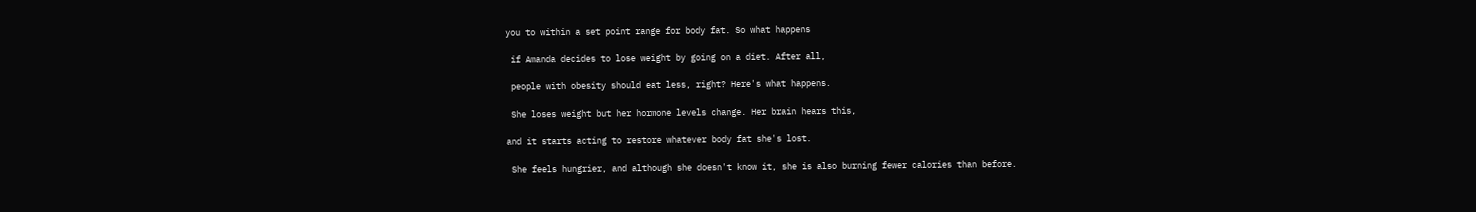you to within a set point range for body fat. So what happens

 if Amanda decides to lose weight by going on a diet. After all,

 people with obesity should eat less, right? Here's what happens.

 She loses weight but her hormone levels change. Her brain hears this,

and it starts acting to restore whatever body fat she's lost.

 She feels hungrier, and although she doesn't know it, she is also burning fewer calories than before.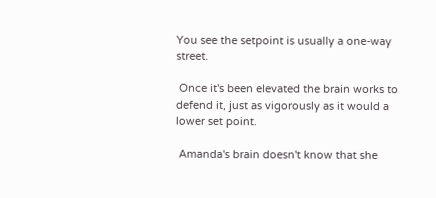You see the setpoint is usually a one-way street.

 Once it's been elevated the brain works to defend it, just as vigorously as it would a lower set point.

 Amanda's brain doesn't know that she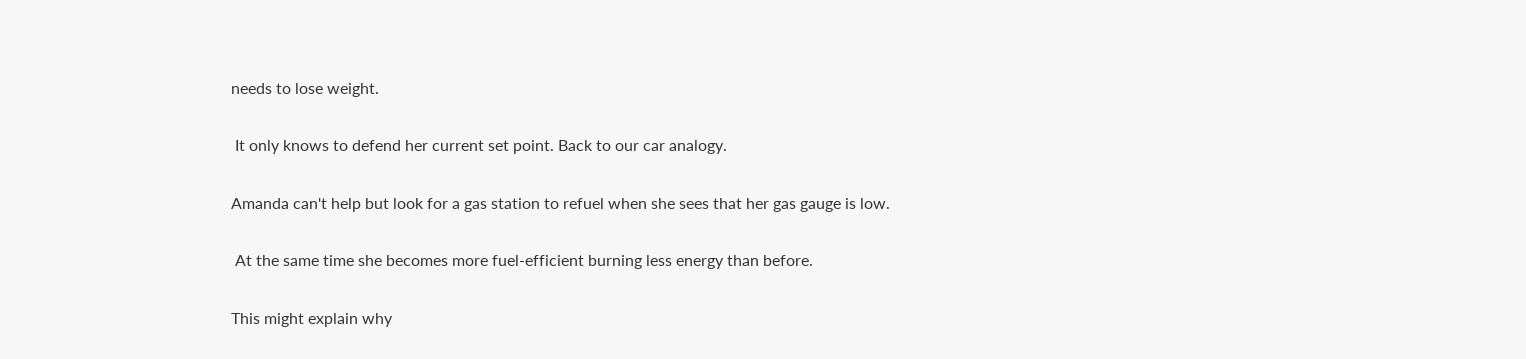needs to lose weight.

 It only knows to defend her current set point. Back to our car analogy.

Amanda can't help but look for a gas station to refuel when she sees that her gas gauge is low.

 At the same time she becomes more fuel-efficient burning less energy than before.

This might explain why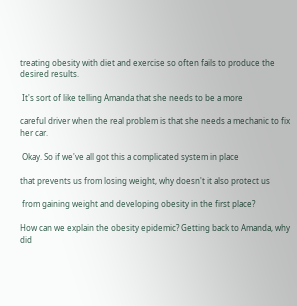treating obesity with diet and exercise so often fails to produce the desired results.

 It's sort of like telling Amanda that she needs to be a more

careful driver when the real problem is that she needs a mechanic to fix her car.

 Okay. So if we've all got this a complicated system in place

that prevents us from losing weight, why doesn't it also protect us

 from gaining weight and developing obesity in the first place?

How can we explain the obesity epidemic? Getting back to Amanda, why did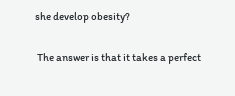she develop obesity?

 The answer is that it takes a perfect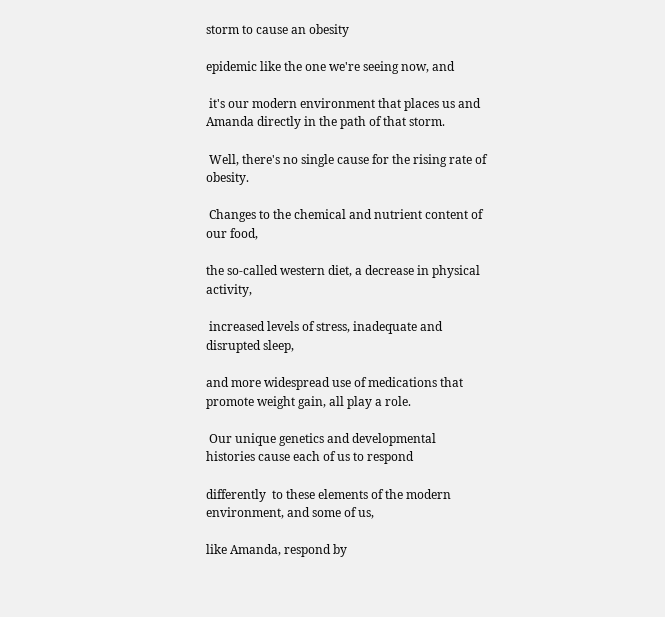storm to cause an obesity

epidemic like the one we're seeing now, and

 it's our modern environment that places us and Amanda directly in the path of that storm.

 Well, there's no single cause for the rising rate of obesity.

 Changes to the chemical and nutrient content of our food,

the so-called western diet, a decrease in physical activity,

 increased levels of stress, inadequate and disrupted sleep,

and more widespread use of medications that promote weight gain, all play a role.

 Our unique genetics and developmental histories cause each of us to respond

differently  to these elements of the modern environment, and some of us,

like Amanda, respond by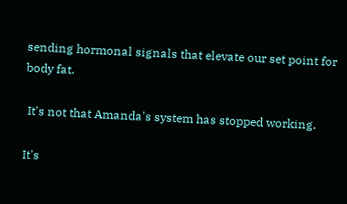sending hormonal signals that elevate our set point for body fat.

 It's not that Amanda's system has stopped working.

It's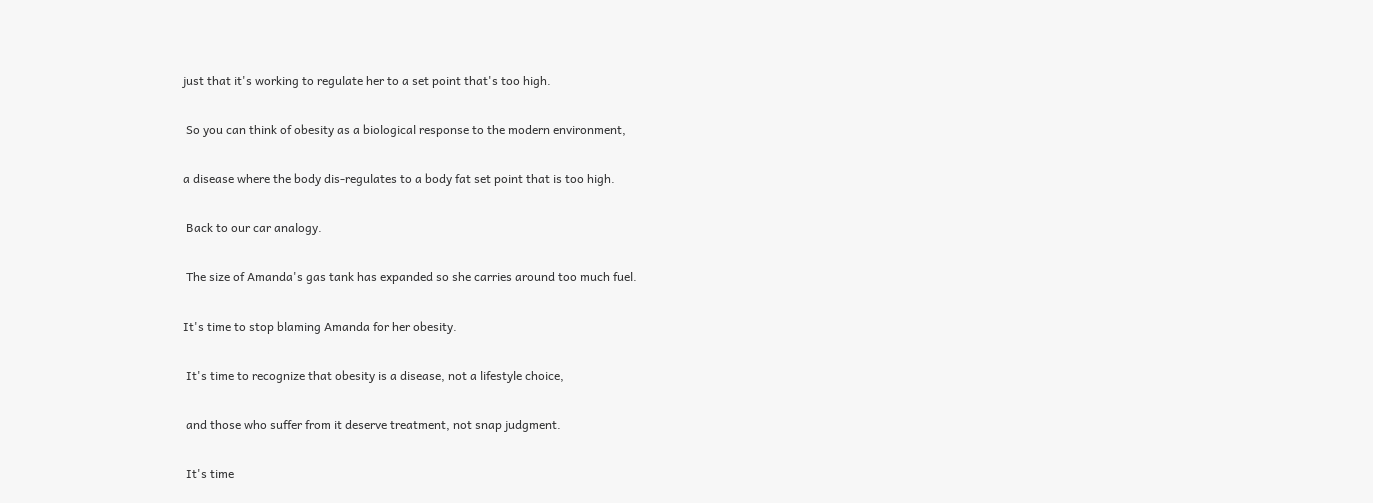just that it's working to regulate her to a set point that's too high.

 So you can think of obesity as a biological response to the modern environment,

a disease where the body dis-regulates to a body fat set point that is too high.

 Back to our car analogy.

 The size of Amanda's gas tank has expanded so she carries around too much fuel.

It's time to stop blaming Amanda for her obesity.

 It's time to recognize that obesity is a disease, not a lifestyle choice,

 and those who suffer from it deserve treatment, not snap judgment.

 It's time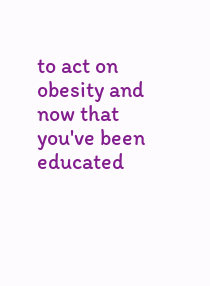to act on obesity and now that you've been educated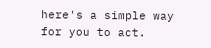here's a simple way for you to act.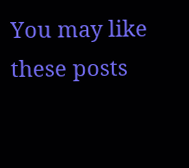You may like these posts